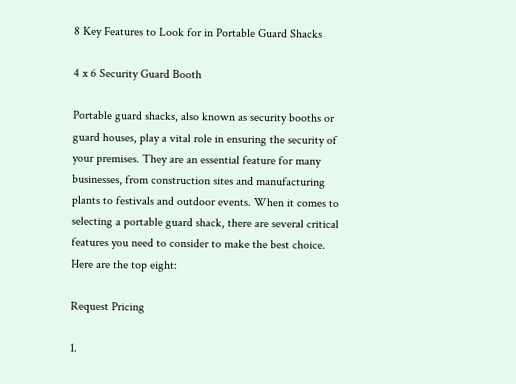8 Key Features to Look for in Portable Guard Shacks

4 x 6 Security Guard Booth

Portable guard shacks, also known as security booths or guard houses, play a vital role in ensuring the security of your premises. They are an essential feature for many businesses, from construction sites and manufacturing plants to festivals and outdoor events. When it comes to selecting a portable guard shack, there are several critical features you need to consider to make the best choice. Here are the top eight:

Request Pricing

1.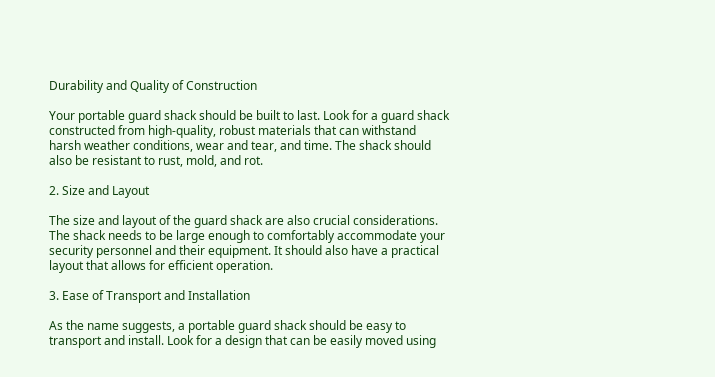Durability and Quality of Construction

Your portable guard shack should be built to last. Look for a guard shack constructed from high-quality, robust materials that can withstand harsh weather conditions, wear and tear, and time. The shack should also be resistant to rust, mold, and rot.

2. Size and Layout

The size and layout of the guard shack are also crucial considerations. The shack needs to be large enough to comfortably accommodate your security personnel and their equipment. It should also have a practical layout that allows for efficient operation.

3. Ease of Transport and Installation

As the name suggests, a portable guard shack should be easy to transport and install. Look for a design that can be easily moved using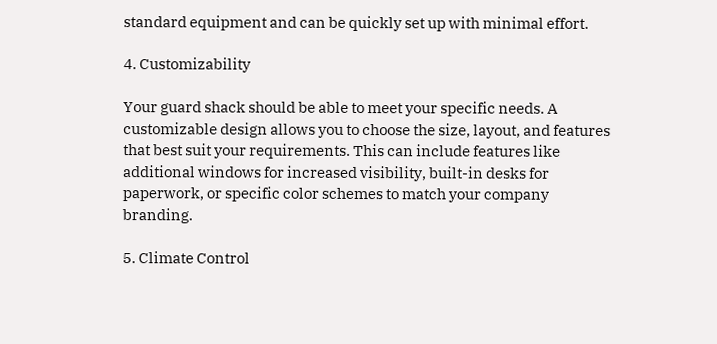standard equipment and can be quickly set up with minimal effort.

4. Customizability

Your guard shack should be able to meet your specific needs. A customizable design allows you to choose the size, layout, and features that best suit your requirements. This can include features like additional windows for increased visibility, built-in desks for paperwork, or specific color schemes to match your company branding.

5. Climate Control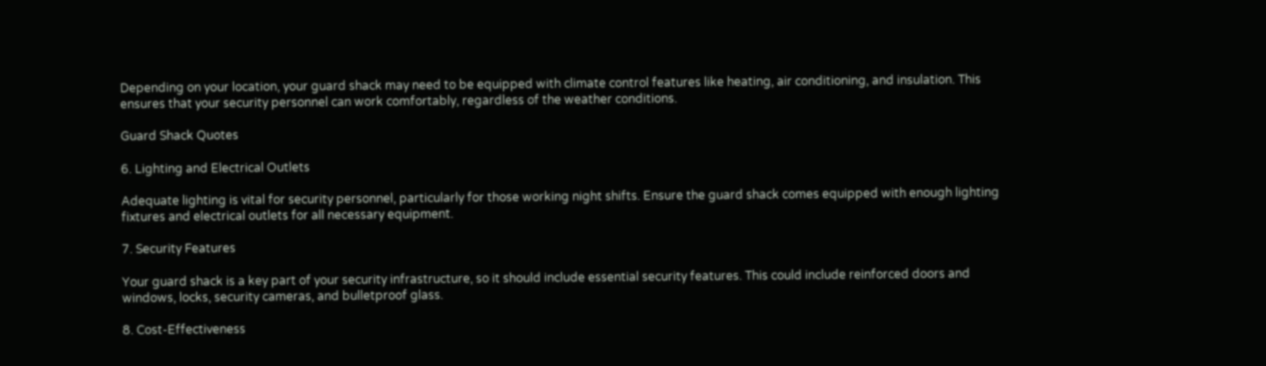Depending on your location, your guard shack may need to be equipped with climate control features like heating, air conditioning, and insulation. This ensures that your security personnel can work comfortably, regardless of the weather conditions.

Guard Shack Quotes

6. Lighting and Electrical Outlets

Adequate lighting is vital for security personnel, particularly for those working night shifts. Ensure the guard shack comes equipped with enough lighting fixtures and electrical outlets for all necessary equipment.

7. Security Features

Your guard shack is a key part of your security infrastructure, so it should include essential security features. This could include reinforced doors and windows, locks, security cameras, and bulletproof glass.

8. Cost-Effectiveness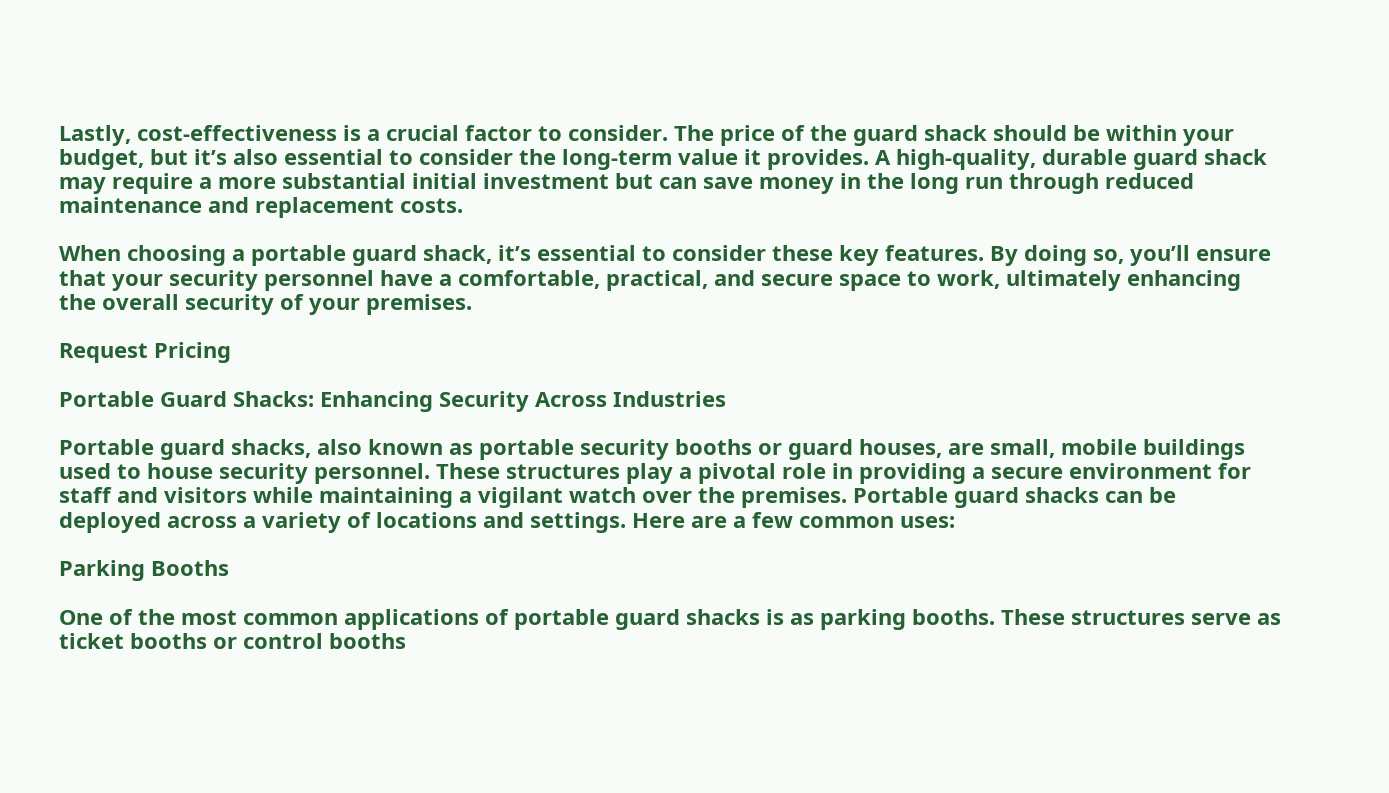Lastly, cost-effectiveness is a crucial factor to consider. The price of the guard shack should be within your budget, but it’s also essential to consider the long-term value it provides. A high-quality, durable guard shack may require a more substantial initial investment but can save money in the long run through reduced maintenance and replacement costs.

When choosing a portable guard shack, it’s essential to consider these key features. By doing so, you’ll ensure that your security personnel have a comfortable, practical, and secure space to work, ultimately enhancing the overall security of your premises.

Request Pricing

Portable Guard Shacks: Enhancing Security Across Industries

Portable guard shacks, also known as portable security booths or guard houses, are small, mobile buildings used to house security personnel. These structures play a pivotal role in providing a secure environment for staff and visitors while maintaining a vigilant watch over the premises. Portable guard shacks can be deployed across a variety of locations and settings. Here are a few common uses:

Parking Booths

One of the most common applications of portable guard shacks is as parking booths. These structures serve as ticket booths or control booths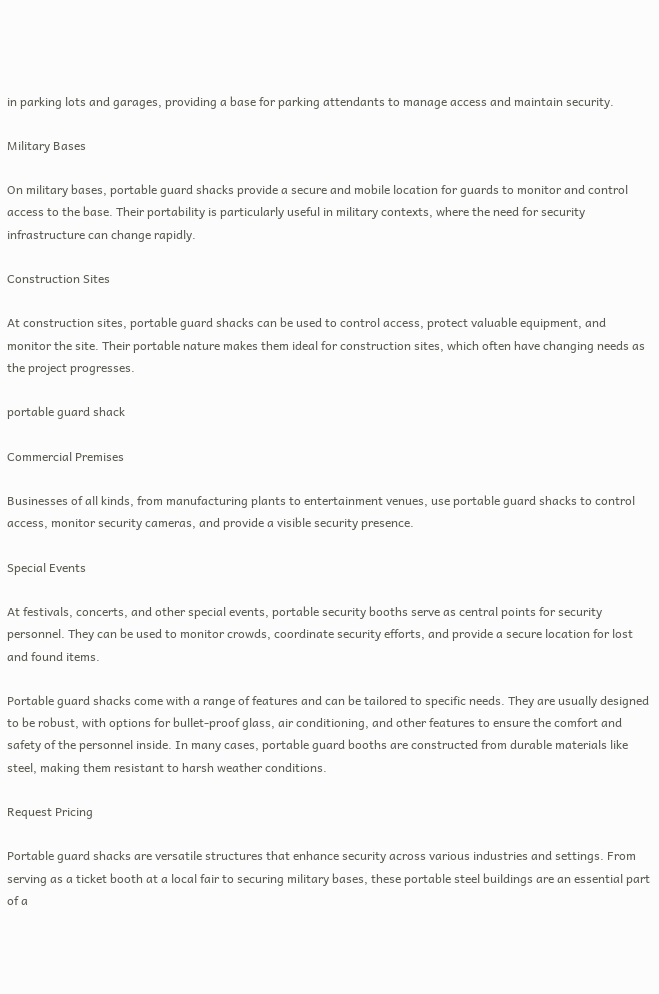in parking lots and garages, providing a base for parking attendants to manage access and maintain security.

Military Bases

On military bases, portable guard shacks provide a secure and mobile location for guards to monitor and control access to the base. Their portability is particularly useful in military contexts, where the need for security infrastructure can change rapidly.

Construction Sites

At construction sites, portable guard shacks can be used to control access, protect valuable equipment, and monitor the site. Their portable nature makes them ideal for construction sites, which often have changing needs as the project progresses.

portable guard shack

Commercial Premises

Businesses of all kinds, from manufacturing plants to entertainment venues, use portable guard shacks to control access, monitor security cameras, and provide a visible security presence.

Special Events

At festivals, concerts, and other special events, portable security booths serve as central points for security personnel. They can be used to monitor crowds, coordinate security efforts, and provide a secure location for lost and found items.

Portable guard shacks come with a range of features and can be tailored to specific needs. They are usually designed to be robust, with options for bullet-proof glass, air conditioning, and other features to ensure the comfort and safety of the personnel inside. In many cases, portable guard booths are constructed from durable materials like steel, making them resistant to harsh weather conditions.

Request Pricing

Portable guard shacks are versatile structures that enhance security across various industries and settings. From serving as a ticket booth at a local fair to securing military bases, these portable steel buildings are an essential part of a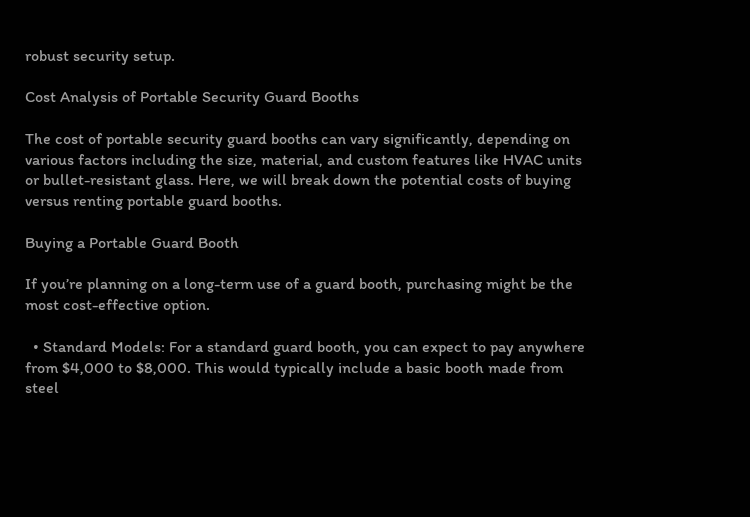robust security setup.

Cost Analysis of Portable Security Guard Booths

The cost of portable security guard booths can vary significantly, depending on various factors including the size, material, and custom features like HVAC units or bullet-resistant glass. Here, we will break down the potential costs of buying versus renting portable guard booths.

Buying a Portable Guard Booth

If you’re planning on a long-term use of a guard booth, purchasing might be the most cost-effective option.

  • Standard Models: For a standard guard booth, you can expect to pay anywhere from $4,000 to $8,000. This would typically include a basic booth made from steel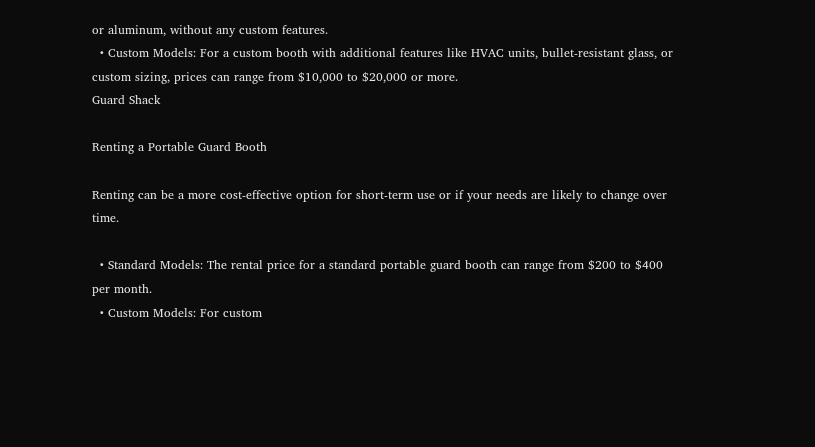or aluminum, without any custom features.
  • Custom Models: For a custom booth with additional features like HVAC units, bullet-resistant glass, or custom sizing, prices can range from $10,000 to $20,000 or more.
Guard Shack

Renting a Portable Guard Booth

Renting can be a more cost-effective option for short-term use or if your needs are likely to change over time.

  • Standard Models: The rental price for a standard portable guard booth can range from $200 to $400 per month.
  • Custom Models: For custom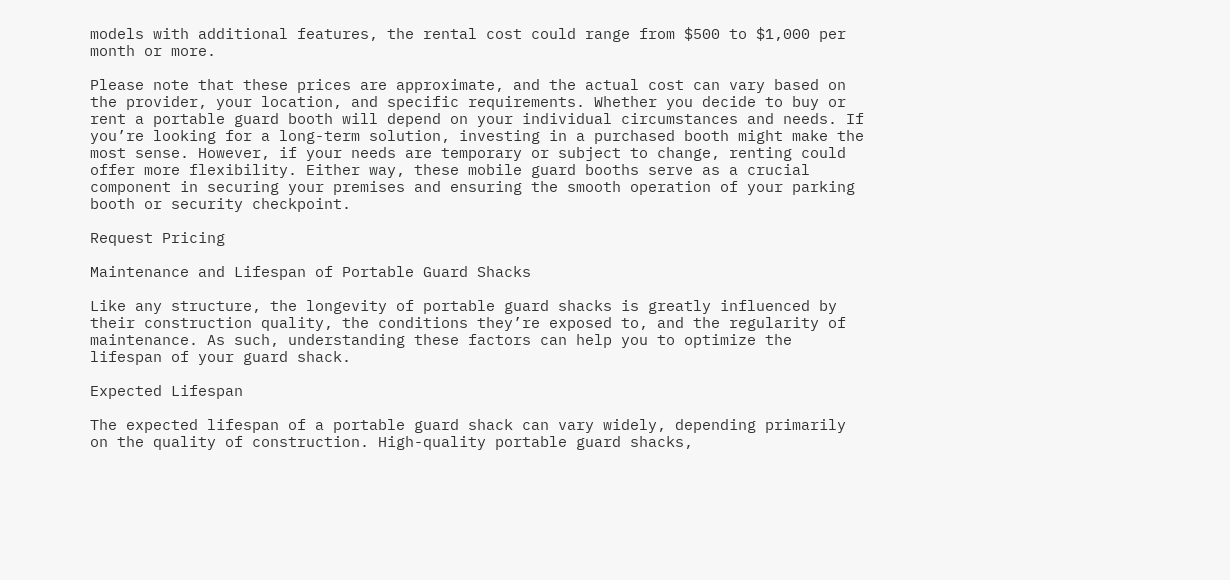models with additional features, the rental cost could range from $500 to $1,000 per month or more.

Please note that these prices are approximate, and the actual cost can vary based on the provider, your location, and specific requirements. Whether you decide to buy or rent a portable guard booth will depend on your individual circumstances and needs. If you’re looking for a long-term solution, investing in a purchased booth might make the most sense. However, if your needs are temporary or subject to change, renting could offer more flexibility. Either way, these mobile guard booths serve as a crucial component in securing your premises and ensuring the smooth operation of your parking booth or security checkpoint.

Request Pricing

Maintenance and Lifespan of Portable Guard Shacks

Like any structure, the longevity of portable guard shacks is greatly influenced by their construction quality, the conditions they’re exposed to, and the regularity of maintenance. As such, understanding these factors can help you to optimize the lifespan of your guard shack.

Expected Lifespan

The expected lifespan of a portable guard shack can vary widely, depending primarily on the quality of construction. High-quality portable guard shacks,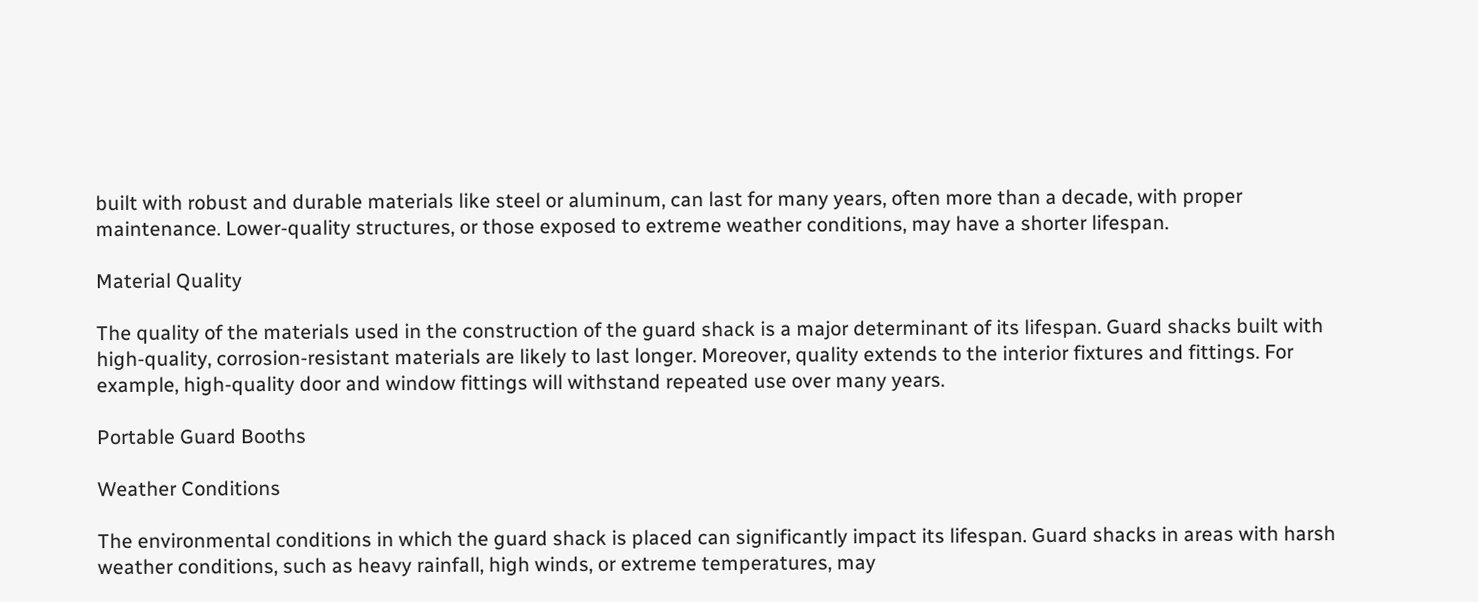built with robust and durable materials like steel or aluminum, can last for many years, often more than a decade, with proper maintenance. Lower-quality structures, or those exposed to extreme weather conditions, may have a shorter lifespan.

Material Quality

The quality of the materials used in the construction of the guard shack is a major determinant of its lifespan. Guard shacks built with high-quality, corrosion-resistant materials are likely to last longer. Moreover, quality extends to the interior fixtures and fittings. For example, high-quality door and window fittings will withstand repeated use over many years.

Portable Guard Booths

Weather Conditions

The environmental conditions in which the guard shack is placed can significantly impact its lifespan. Guard shacks in areas with harsh weather conditions, such as heavy rainfall, high winds, or extreme temperatures, may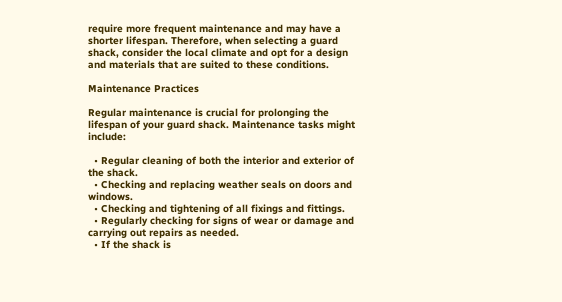require more frequent maintenance and may have a shorter lifespan. Therefore, when selecting a guard shack, consider the local climate and opt for a design and materials that are suited to these conditions.

Maintenance Practices

Regular maintenance is crucial for prolonging the lifespan of your guard shack. Maintenance tasks might include:

  • Regular cleaning of both the interior and exterior of the shack.
  • Checking and replacing weather seals on doors and windows.
  • Checking and tightening of all fixings and fittings.
  • Regularly checking for signs of wear or damage and carrying out repairs as needed.
  • If the shack is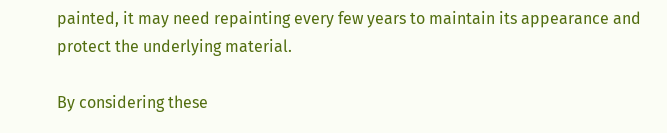painted, it may need repainting every few years to maintain its appearance and protect the underlying material.

By considering these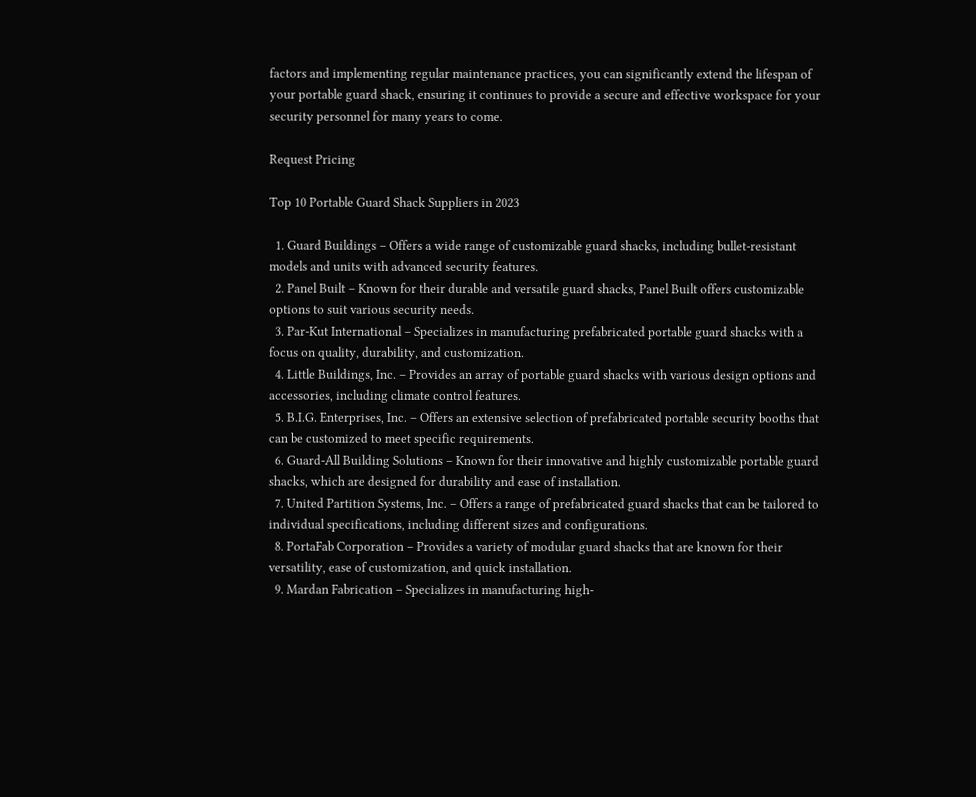factors and implementing regular maintenance practices, you can significantly extend the lifespan of your portable guard shack, ensuring it continues to provide a secure and effective workspace for your security personnel for many years to come.

Request Pricing

Top 10 Portable Guard Shack Suppliers in 2023

  1. Guard Buildings – Offers a wide range of customizable guard shacks, including bullet-resistant models and units with advanced security features.
  2. Panel Built – Known for their durable and versatile guard shacks, Panel Built offers customizable options to suit various security needs.
  3. Par-Kut International – Specializes in manufacturing prefabricated portable guard shacks with a focus on quality, durability, and customization.
  4. Little Buildings, Inc. – Provides an array of portable guard shacks with various design options and accessories, including climate control features.
  5. B.I.G. Enterprises, Inc. – Offers an extensive selection of prefabricated portable security booths that can be customized to meet specific requirements.
  6. Guard-All Building Solutions – Known for their innovative and highly customizable portable guard shacks, which are designed for durability and ease of installation.
  7. United Partition Systems, Inc. – Offers a range of prefabricated guard shacks that can be tailored to individual specifications, including different sizes and configurations.
  8. PortaFab Corporation – Provides a variety of modular guard shacks that are known for their versatility, ease of customization, and quick installation.
  9. Mardan Fabrication – Specializes in manufacturing high-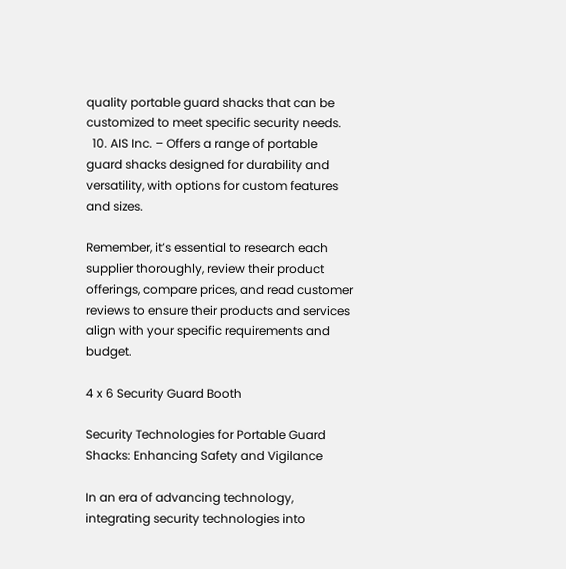quality portable guard shacks that can be customized to meet specific security needs.
  10. AIS Inc. – Offers a range of portable guard shacks designed for durability and versatility, with options for custom features and sizes.

Remember, it’s essential to research each supplier thoroughly, review their product offerings, compare prices, and read customer reviews to ensure their products and services align with your specific requirements and budget.

4 x 6 Security Guard Booth

Security Technologies for Portable Guard Shacks: Enhancing Safety and Vigilance

In an era of advancing technology, integrating security technologies into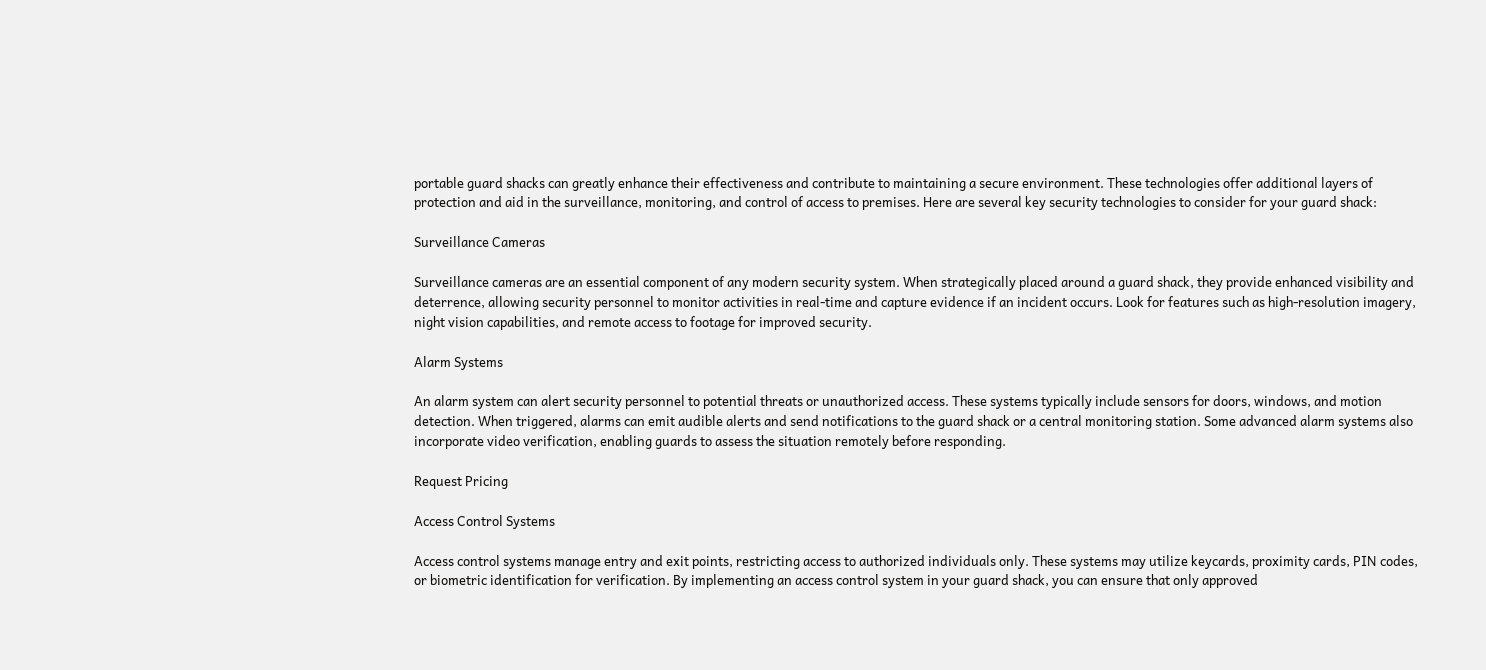portable guard shacks can greatly enhance their effectiveness and contribute to maintaining a secure environment. These technologies offer additional layers of protection and aid in the surveillance, monitoring, and control of access to premises. Here are several key security technologies to consider for your guard shack:

Surveillance Cameras

Surveillance cameras are an essential component of any modern security system. When strategically placed around a guard shack, they provide enhanced visibility and deterrence, allowing security personnel to monitor activities in real-time and capture evidence if an incident occurs. Look for features such as high-resolution imagery, night vision capabilities, and remote access to footage for improved security.

Alarm Systems

An alarm system can alert security personnel to potential threats or unauthorized access. These systems typically include sensors for doors, windows, and motion detection. When triggered, alarms can emit audible alerts and send notifications to the guard shack or a central monitoring station. Some advanced alarm systems also incorporate video verification, enabling guards to assess the situation remotely before responding.

Request Pricing

Access Control Systems

Access control systems manage entry and exit points, restricting access to authorized individuals only. These systems may utilize keycards, proximity cards, PIN codes, or biometric identification for verification. By implementing an access control system in your guard shack, you can ensure that only approved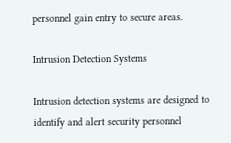personnel gain entry to secure areas.

Intrusion Detection Systems

Intrusion detection systems are designed to identify and alert security personnel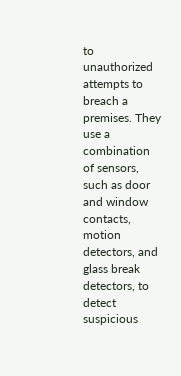to unauthorized attempts to breach a premises. They use a combination of sensors, such as door and window contacts, motion detectors, and glass break detectors, to detect suspicious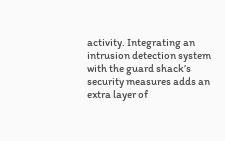activity. Integrating an intrusion detection system with the guard shack’s security measures adds an extra layer of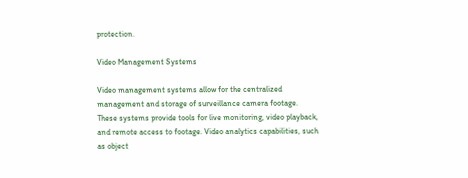protection.

Video Management Systems

Video management systems allow for the centralized management and storage of surveillance camera footage. These systems provide tools for live monitoring, video playback, and remote access to footage. Video analytics capabilities, such as object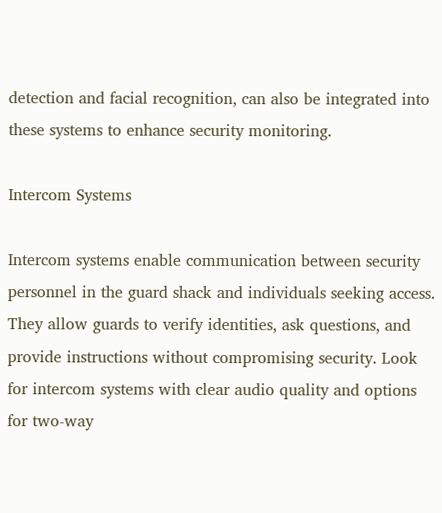detection and facial recognition, can also be integrated into these systems to enhance security monitoring.

Intercom Systems

Intercom systems enable communication between security personnel in the guard shack and individuals seeking access. They allow guards to verify identities, ask questions, and provide instructions without compromising security. Look for intercom systems with clear audio quality and options for two-way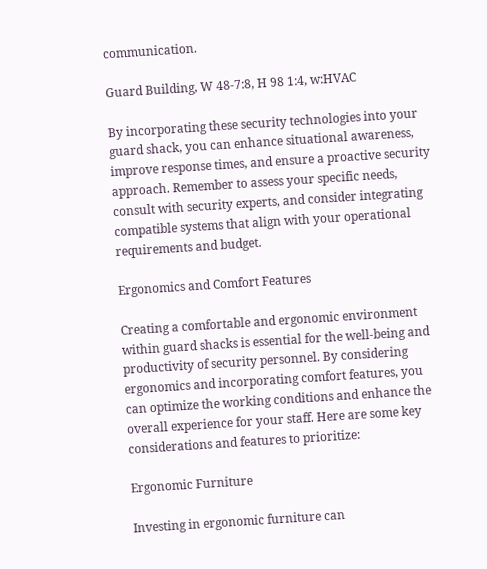communication.

Guard Building, W 48-7:8, H 98 1:4, w:HVAC

By incorporating these security technologies into your guard shack, you can enhance situational awareness, improve response times, and ensure a proactive security approach. Remember to assess your specific needs, consult with security experts, and consider integrating compatible systems that align with your operational requirements and budget.

Ergonomics and Comfort Features

Creating a comfortable and ergonomic environment within guard shacks is essential for the well-being and productivity of security personnel. By considering ergonomics and incorporating comfort features, you can optimize the working conditions and enhance the overall experience for your staff. Here are some key considerations and features to prioritize:

Ergonomic Furniture

Investing in ergonomic furniture can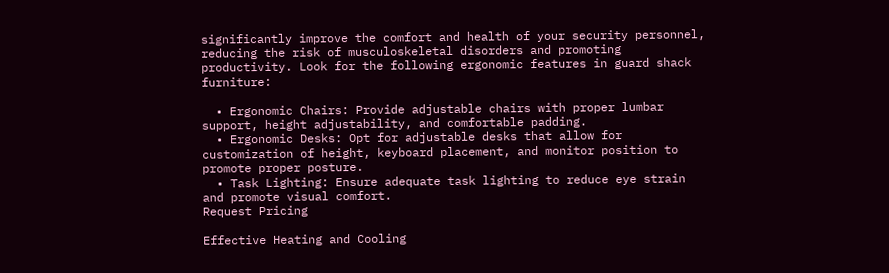significantly improve the comfort and health of your security personnel, reducing the risk of musculoskeletal disorders and promoting productivity. Look for the following ergonomic features in guard shack furniture:

  • Ergonomic Chairs: Provide adjustable chairs with proper lumbar support, height adjustability, and comfortable padding.
  • Ergonomic Desks: Opt for adjustable desks that allow for customization of height, keyboard placement, and monitor position to promote proper posture.
  • Task Lighting: Ensure adequate task lighting to reduce eye strain and promote visual comfort.
Request Pricing

Effective Heating and Cooling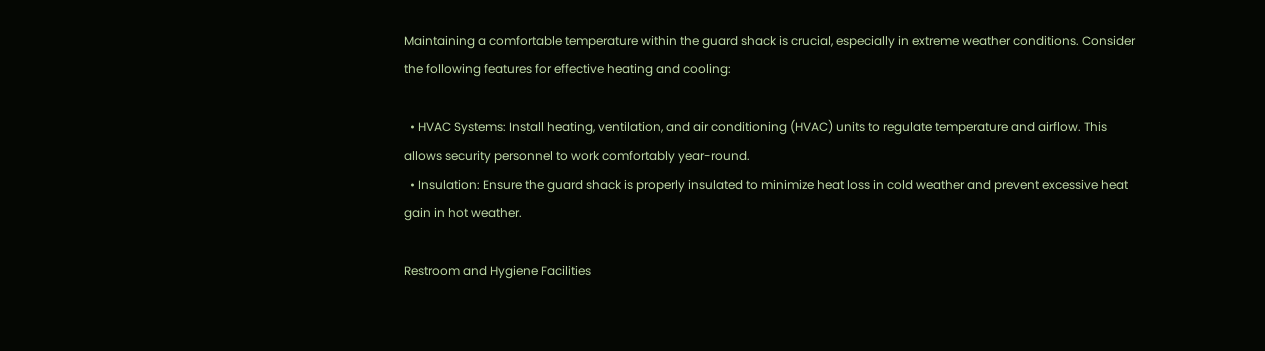Maintaining a comfortable temperature within the guard shack is crucial, especially in extreme weather conditions. Consider the following features for effective heating and cooling:

  • HVAC Systems: Install heating, ventilation, and air conditioning (HVAC) units to regulate temperature and airflow. This allows security personnel to work comfortably year-round.
  • Insulation: Ensure the guard shack is properly insulated to minimize heat loss in cold weather and prevent excessive heat gain in hot weather.

Restroom and Hygiene Facilities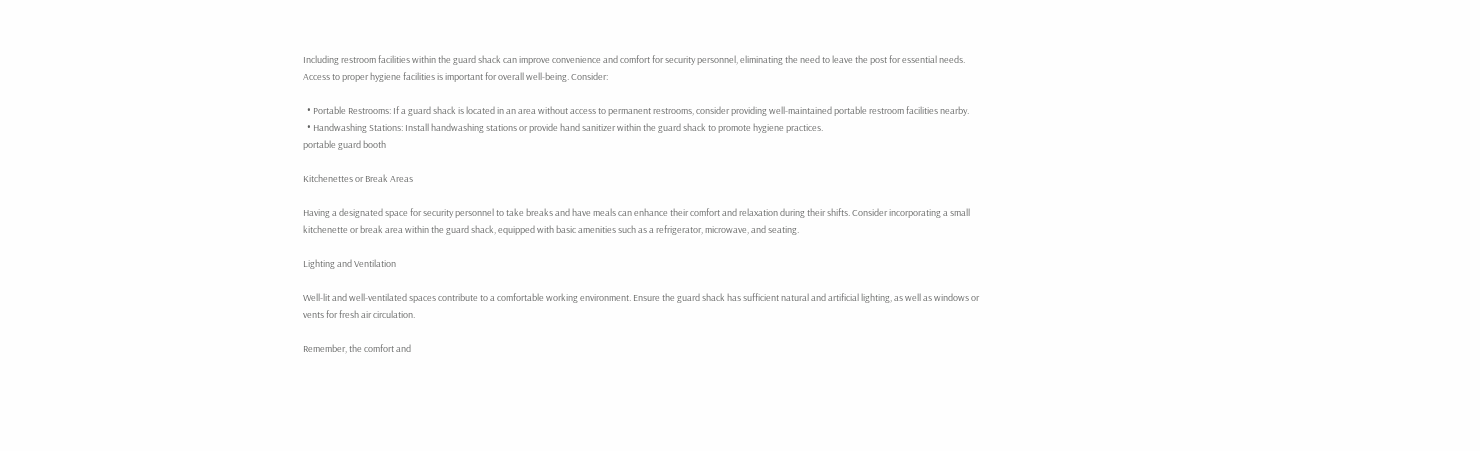Including restroom facilities within the guard shack can improve convenience and comfort for security personnel, eliminating the need to leave the post for essential needs. Access to proper hygiene facilities is important for overall well-being. Consider:

  • Portable Restrooms: If a guard shack is located in an area without access to permanent restrooms, consider providing well-maintained portable restroom facilities nearby.
  • Handwashing Stations: Install handwashing stations or provide hand sanitizer within the guard shack to promote hygiene practices.
portable guard booth

Kitchenettes or Break Areas

Having a designated space for security personnel to take breaks and have meals can enhance their comfort and relaxation during their shifts. Consider incorporating a small kitchenette or break area within the guard shack, equipped with basic amenities such as a refrigerator, microwave, and seating.

Lighting and Ventilation

Well-lit and well-ventilated spaces contribute to a comfortable working environment. Ensure the guard shack has sufficient natural and artificial lighting, as well as windows or vents for fresh air circulation.

Remember, the comfort and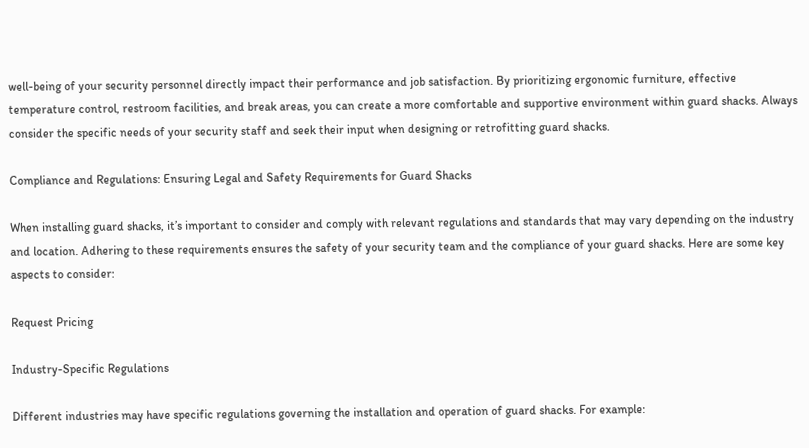well-being of your security personnel directly impact their performance and job satisfaction. By prioritizing ergonomic furniture, effective temperature control, restroom facilities, and break areas, you can create a more comfortable and supportive environment within guard shacks. Always consider the specific needs of your security staff and seek their input when designing or retrofitting guard shacks.

Compliance and Regulations: Ensuring Legal and Safety Requirements for Guard Shacks

When installing guard shacks, it’s important to consider and comply with relevant regulations and standards that may vary depending on the industry and location. Adhering to these requirements ensures the safety of your security team and the compliance of your guard shacks. Here are some key aspects to consider:

Request Pricing

Industry-Specific Regulations

Different industries may have specific regulations governing the installation and operation of guard shacks. For example: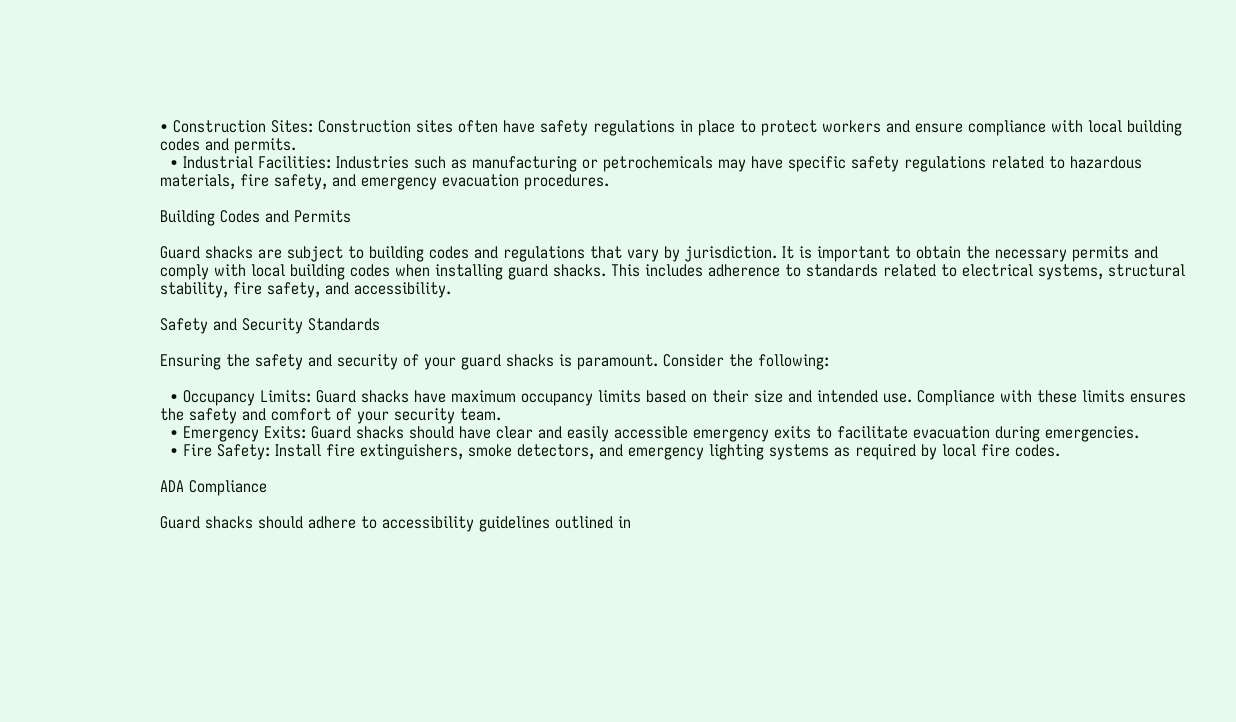• Construction Sites: Construction sites often have safety regulations in place to protect workers and ensure compliance with local building codes and permits.
  • Industrial Facilities: Industries such as manufacturing or petrochemicals may have specific safety regulations related to hazardous materials, fire safety, and emergency evacuation procedures.

Building Codes and Permits

Guard shacks are subject to building codes and regulations that vary by jurisdiction. It is important to obtain the necessary permits and comply with local building codes when installing guard shacks. This includes adherence to standards related to electrical systems, structural stability, fire safety, and accessibility.

Safety and Security Standards

Ensuring the safety and security of your guard shacks is paramount. Consider the following:

  • Occupancy Limits: Guard shacks have maximum occupancy limits based on their size and intended use. Compliance with these limits ensures the safety and comfort of your security team.
  • Emergency Exits: Guard shacks should have clear and easily accessible emergency exits to facilitate evacuation during emergencies.
  • Fire Safety: Install fire extinguishers, smoke detectors, and emergency lighting systems as required by local fire codes.

ADA Compliance

Guard shacks should adhere to accessibility guidelines outlined in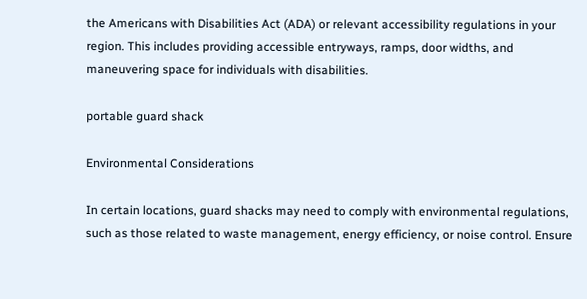the Americans with Disabilities Act (ADA) or relevant accessibility regulations in your region. This includes providing accessible entryways, ramps, door widths, and maneuvering space for individuals with disabilities.

portable guard shack

Environmental Considerations

In certain locations, guard shacks may need to comply with environmental regulations, such as those related to waste management, energy efficiency, or noise control. Ensure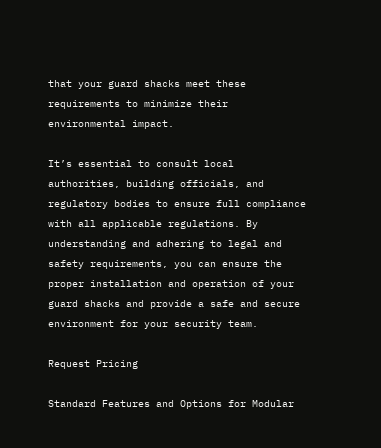that your guard shacks meet these requirements to minimize their environmental impact.

It’s essential to consult local authorities, building officials, and regulatory bodies to ensure full compliance with all applicable regulations. By understanding and adhering to legal and safety requirements, you can ensure the proper installation and operation of your guard shacks and provide a safe and secure environment for your security team.

Request Pricing

Standard Features and Options for Modular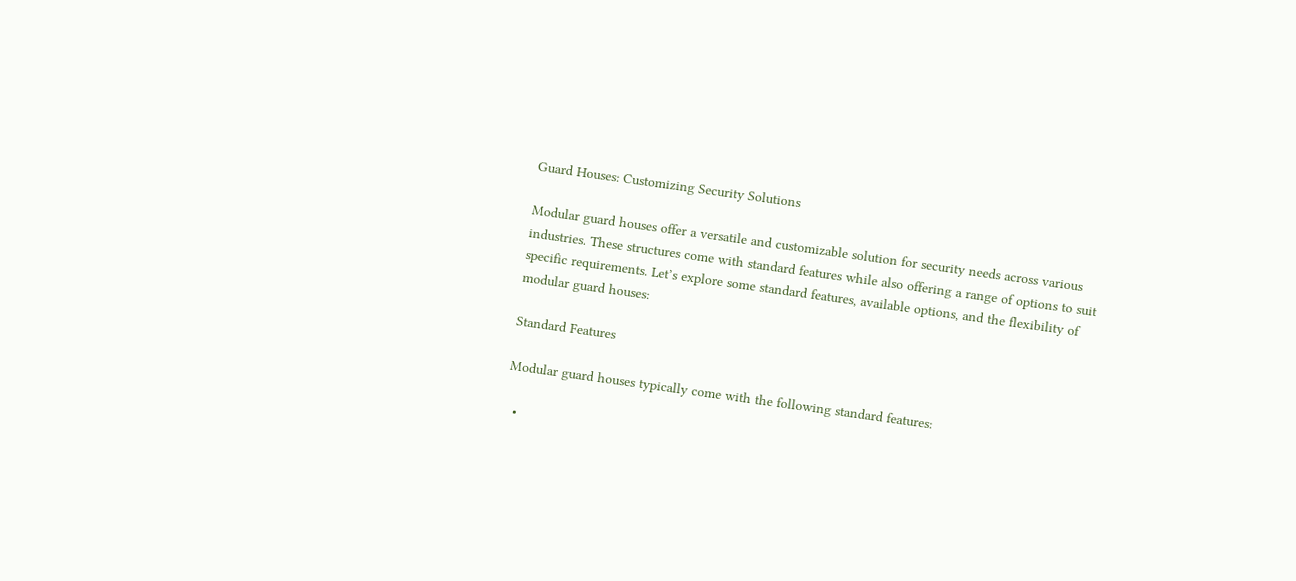Guard Houses: Customizing Security Solutions

Modular guard houses offer a versatile and customizable solution for security needs across various industries. These structures come with standard features while also offering a range of options to suit specific requirements. Let’s explore some standard features, available options, and the flexibility of modular guard houses:

Standard Features

Modular guard houses typically come with the following standard features:

  •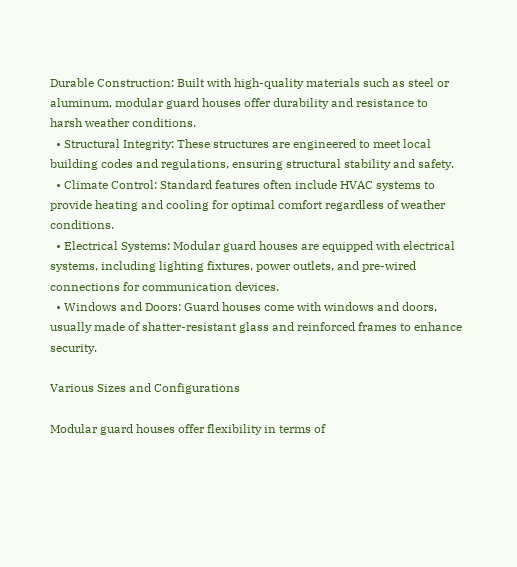Durable Construction: Built with high-quality materials such as steel or aluminum, modular guard houses offer durability and resistance to harsh weather conditions.
  • Structural Integrity: These structures are engineered to meet local building codes and regulations, ensuring structural stability and safety.
  • Climate Control: Standard features often include HVAC systems to provide heating and cooling for optimal comfort regardless of weather conditions.
  • Electrical Systems: Modular guard houses are equipped with electrical systems, including lighting fixtures, power outlets, and pre-wired connections for communication devices.
  • Windows and Doors: Guard houses come with windows and doors, usually made of shatter-resistant glass and reinforced frames to enhance security.

Various Sizes and Configurations

Modular guard houses offer flexibility in terms of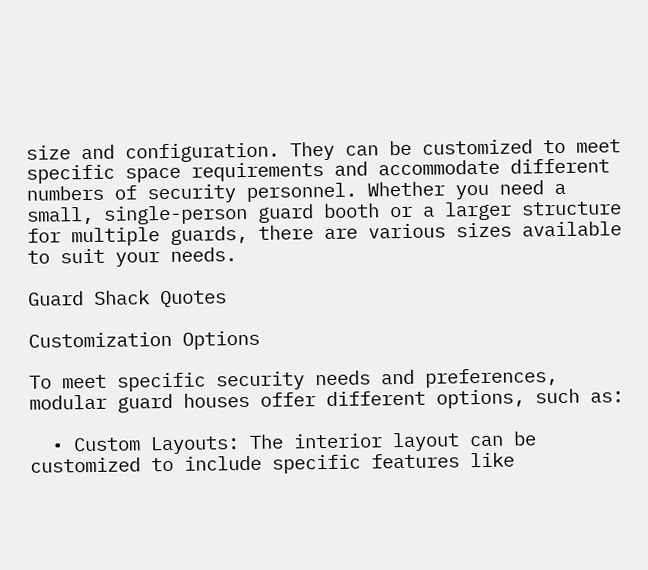size and configuration. They can be customized to meet specific space requirements and accommodate different numbers of security personnel. Whether you need a small, single-person guard booth or a larger structure for multiple guards, there are various sizes available to suit your needs.

Guard Shack Quotes

Customization Options

To meet specific security needs and preferences, modular guard houses offer different options, such as:

  • Custom Layouts: The interior layout can be customized to include specific features like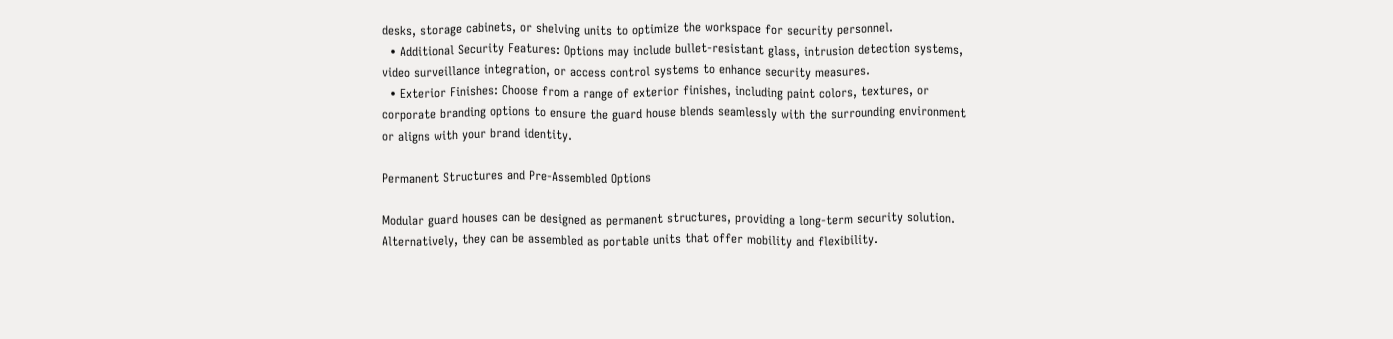desks, storage cabinets, or shelving units to optimize the workspace for security personnel.
  • Additional Security Features: Options may include bullet-resistant glass, intrusion detection systems, video surveillance integration, or access control systems to enhance security measures.
  • Exterior Finishes: Choose from a range of exterior finishes, including paint colors, textures, or corporate branding options to ensure the guard house blends seamlessly with the surrounding environment or aligns with your brand identity.

Permanent Structures and Pre-Assembled Options

Modular guard houses can be designed as permanent structures, providing a long-term security solution. Alternatively, they can be assembled as portable units that offer mobility and flexibility.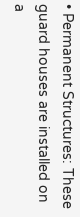• Permanent Structures: These guard houses are installed on a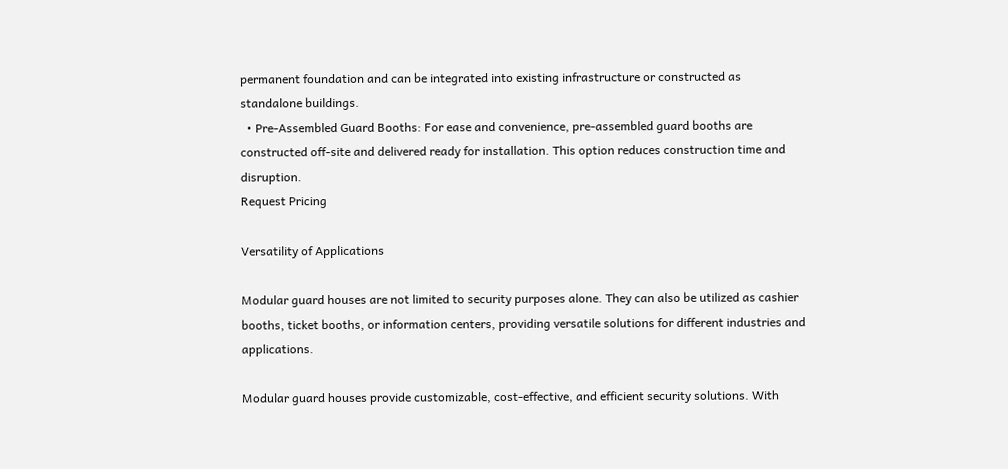permanent foundation and can be integrated into existing infrastructure or constructed as standalone buildings.
  • Pre-Assembled Guard Booths: For ease and convenience, pre-assembled guard booths are constructed off-site and delivered ready for installation. This option reduces construction time and disruption.
Request Pricing

Versatility of Applications

Modular guard houses are not limited to security purposes alone. They can also be utilized as cashier booths, ticket booths, or information centers, providing versatile solutions for different industries and applications.

Modular guard houses provide customizable, cost-effective, and efficient security solutions. With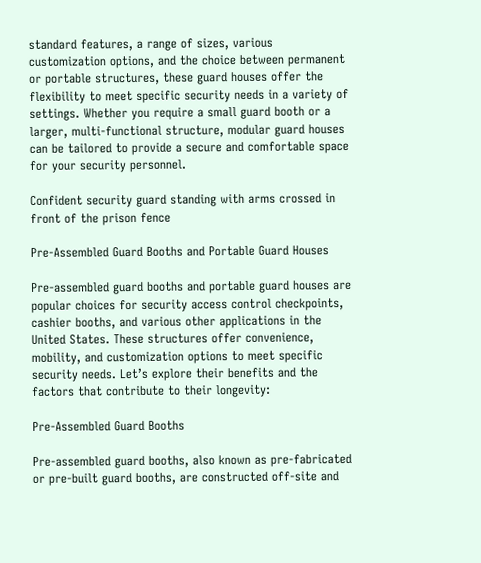standard features, a range of sizes, various customization options, and the choice between permanent or portable structures, these guard houses offer the flexibility to meet specific security needs in a variety of settings. Whether you require a small guard booth or a larger, multi-functional structure, modular guard houses can be tailored to provide a secure and comfortable space for your security personnel.

Confident security guard standing with arms crossed in front of the prison fence

Pre-Assembled Guard Booths and Portable Guard Houses

Pre-assembled guard booths and portable guard houses are popular choices for security access control checkpoints, cashier booths, and various other applications in the United States. These structures offer convenience, mobility, and customization options to meet specific security needs. Let’s explore their benefits and the factors that contribute to their longevity:

Pre-Assembled Guard Booths

Pre-assembled guard booths, also known as pre-fabricated or pre-built guard booths, are constructed off-site and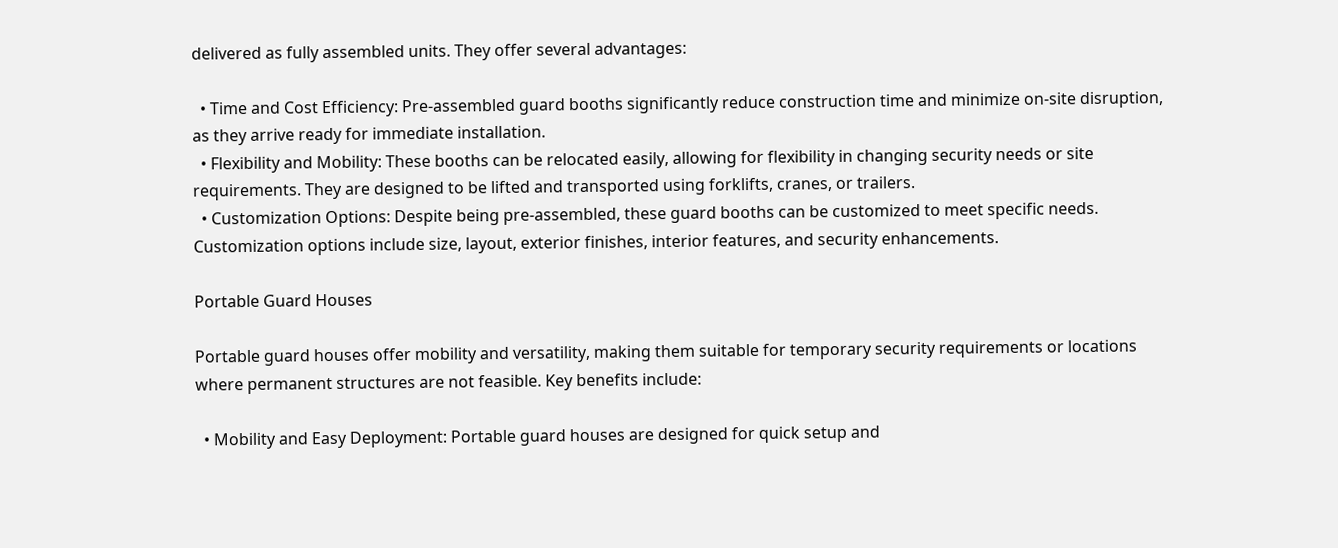delivered as fully assembled units. They offer several advantages:

  • Time and Cost Efficiency: Pre-assembled guard booths significantly reduce construction time and minimize on-site disruption, as they arrive ready for immediate installation.
  • Flexibility and Mobility: These booths can be relocated easily, allowing for flexibility in changing security needs or site requirements. They are designed to be lifted and transported using forklifts, cranes, or trailers.
  • Customization Options: Despite being pre-assembled, these guard booths can be customized to meet specific needs. Customization options include size, layout, exterior finishes, interior features, and security enhancements.

Portable Guard Houses

Portable guard houses offer mobility and versatility, making them suitable for temporary security requirements or locations where permanent structures are not feasible. Key benefits include:

  • Mobility and Easy Deployment: Portable guard houses are designed for quick setup and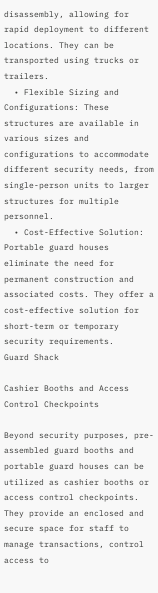disassembly, allowing for rapid deployment to different locations. They can be transported using trucks or trailers.
  • Flexible Sizing and Configurations: These structures are available in various sizes and configurations to accommodate different security needs, from single-person units to larger structures for multiple personnel.
  • Cost-Effective Solution: Portable guard houses eliminate the need for permanent construction and associated costs. They offer a cost-effective solution for short-term or temporary security requirements.
Guard Shack

Cashier Booths and Access Control Checkpoints

Beyond security purposes, pre-assembled guard booths and portable guard houses can be utilized as cashier booths or access control checkpoints. They provide an enclosed and secure space for staff to manage transactions, control access to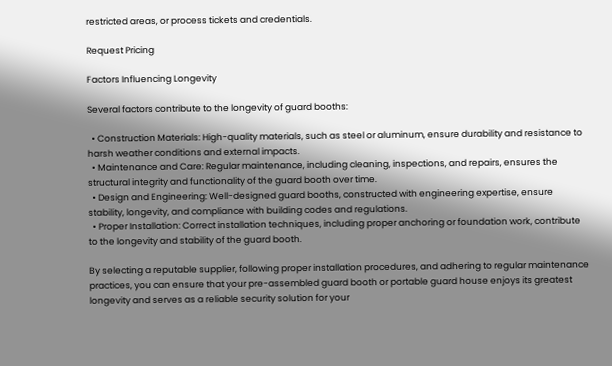restricted areas, or process tickets and credentials.

Request Pricing

Factors Influencing Longevity

Several factors contribute to the longevity of guard booths:

  • Construction Materials: High-quality materials, such as steel or aluminum, ensure durability and resistance to harsh weather conditions and external impacts.
  • Maintenance and Care: Regular maintenance, including cleaning, inspections, and repairs, ensures the structural integrity and functionality of the guard booth over time.
  • Design and Engineering: Well-designed guard booths, constructed with engineering expertise, ensure stability, longevity, and compliance with building codes and regulations.
  • Proper Installation: Correct installation techniques, including proper anchoring or foundation work, contribute to the longevity and stability of the guard booth.

By selecting a reputable supplier, following proper installation procedures, and adhering to regular maintenance practices, you can ensure that your pre-assembled guard booth or portable guard house enjoys its greatest longevity and serves as a reliable security solution for your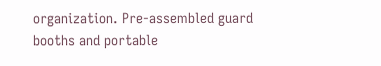organization. Pre-assembled guard booths and portable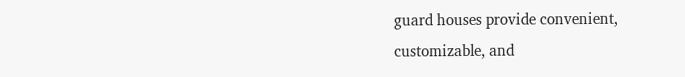guard houses provide convenient, customizable, and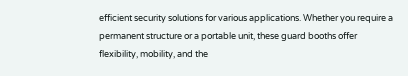efficient security solutions for various applications. Whether you require a permanent structure or a portable unit, these guard booths offer flexibility, mobility, and the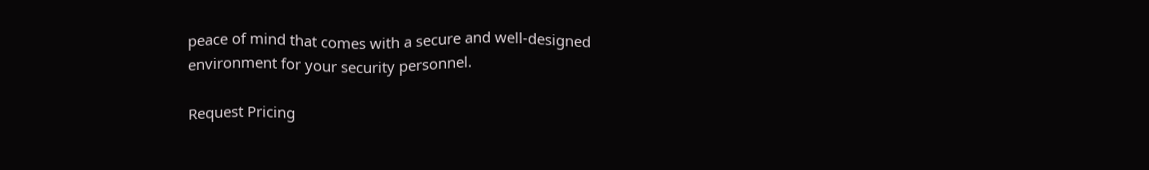peace of mind that comes with a secure and well-designed environment for your security personnel.

Request Pricing